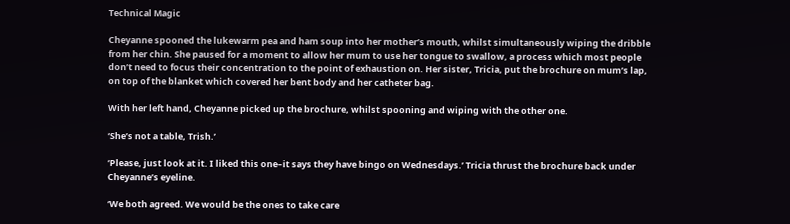Technical Magic

Cheyanne spooned the lukewarm pea and ham soup into her mother’s mouth, whilst simultaneously wiping the dribble from her chin. She paused for a moment to allow her mum to use her tongue to swallow, a process which most people don’t need to focus their concentration to the point of exhaustion on. Her sister, Tricia, put the brochure on mum’s lap, on top of the blanket which covered her bent body and her catheter bag.

With her left hand, Cheyanne picked up the brochure, whilst spooning and wiping with the other one.

‘She’s not a table, Trish.’

‘Please, just look at it. I liked this one–it says they have bingo on Wednesdays.’ Tricia thrust the brochure back under Cheyanne’s eyeline.

‘We both agreed. We would be the ones to take care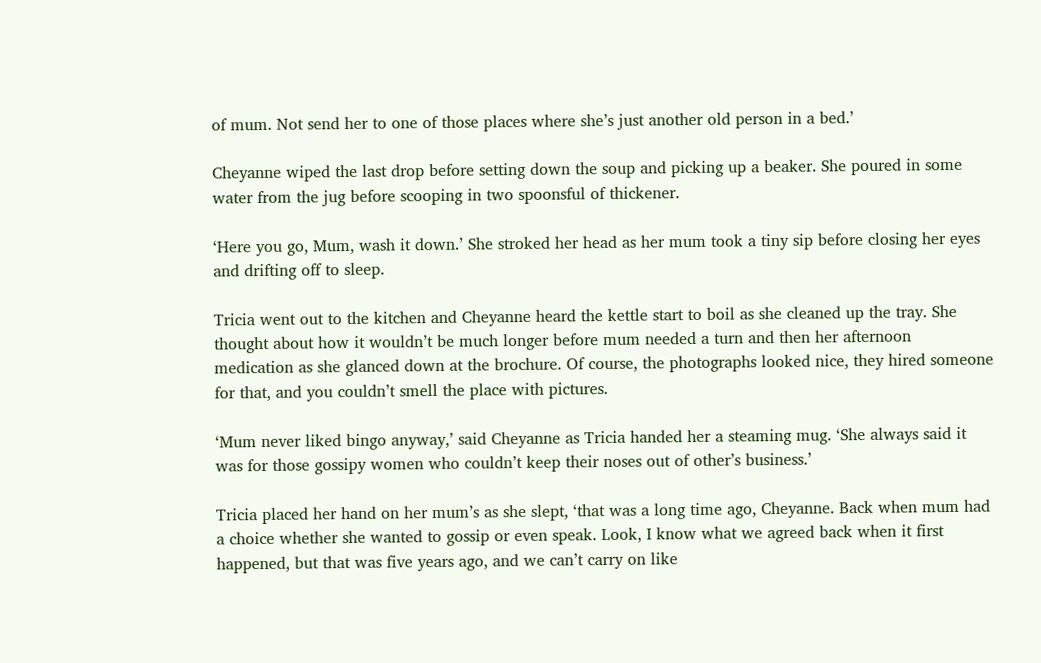of mum. Not send her to one of those places where she’s just another old person in a bed.’

Cheyanne wiped the last drop before setting down the soup and picking up a beaker. She poured in some water from the jug before scooping in two spoonsful of thickener.

‘Here you go, Mum, wash it down.’ She stroked her head as her mum took a tiny sip before closing her eyes and drifting off to sleep.

Tricia went out to the kitchen and Cheyanne heard the kettle start to boil as she cleaned up the tray. She thought about how it wouldn’t be much longer before mum needed a turn and then her afternoon medication as she glanced down at the brochure. Of course, the photographs looked nice, they hired someone for that, and you couldn’t smell the place with pictures.

‘Mum never liked bingo anyway,’ said Cheyanne as Tricia handed her a steaming mug. ‘She always said it was for those gossipy women who couldn’t keep their noses out of other’s business.’

Tricia placed her hand on her mum’s as she slept, ‘that was a long time ago, Cheyanne. Back when mum had a choice whether she wanted to gossip or even speak. Look, I know what we agreed back when it first happened, but that was five years ago, and we can’t carry on like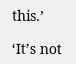this.’

‘It’s not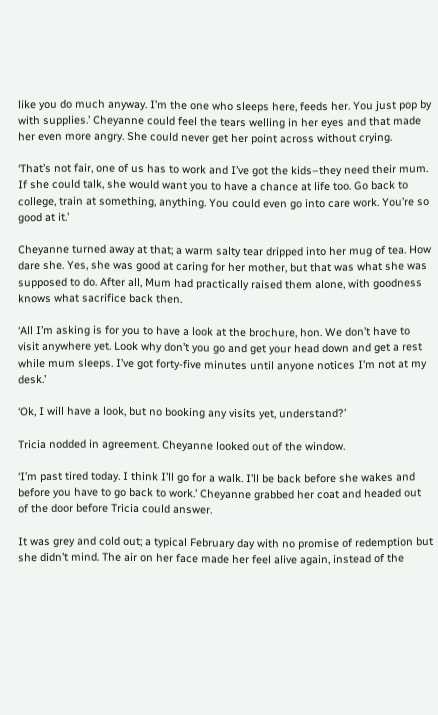like you do much anyway. I’m the one who sleeps here, feeds her. You just pop by with supplies.’ Cheyanne could feel the tears welling in her eyes and that made her even more angry. She could never get her point across without crying.

‘That’s not fair, one of us has to work and I’ve got the kids–they need their mum. If she could talk, she would want you to have a chance at life too. Go back to college, train at something, anything. You could even go into care work. You’re so good at it.’

Cheyanne turned away at that; a warm salty tear dripped into her mug of tea. How dare she. Yes, she was good at caring for her mother, but that was what she was supposed to do. After all, Mum had practically raised them alone, with goodness knows what sacrifice back then.

‘All I’m asking is for you to have a look at the brochure, hon. We don’t have to visit anywhere yet. Look why don’t you go and get your head down and get a rest while mum sleeps. I’ve got forty-five minutes until anyone notices I’m not at my desk.’

‘Ok, I will have a look, but no booking any visits yet, understand?’

Tricia nodded in agreement. Cheyanne looked out of the window.

‘I’m past tired today. I think I’ll go for a walk. I’ll be back before she wakes and before you have to go back to work.’ Cheyanne grabbed her coat and headed out of the door before Tricia could answer.

It was grey and cold out; a typical February day with no promise of redemption but she didn’t mind. The air on her face made her feel alive again, instead of the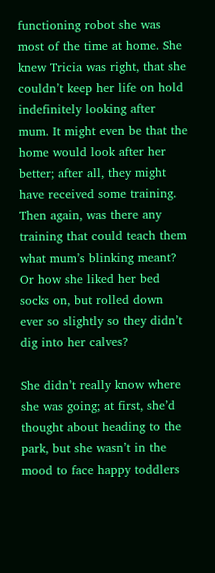functioning robot she was most of the time at home. She knew Tricia was right, that she couldn’t keep her life on hold indefinitely looking after mum. It might even be that the home would look after her better; after all, they might have received some training. Then again, was there any training that could teach them what mum’s blinking meant? Or how she liked her bed socks on, but rolled down ever so slightly so they didn’t dig into her calves?

She didn’t really know where she was going; at first, she’d thought about heading to the park, but she wasn’t in the mood to face happy toddlers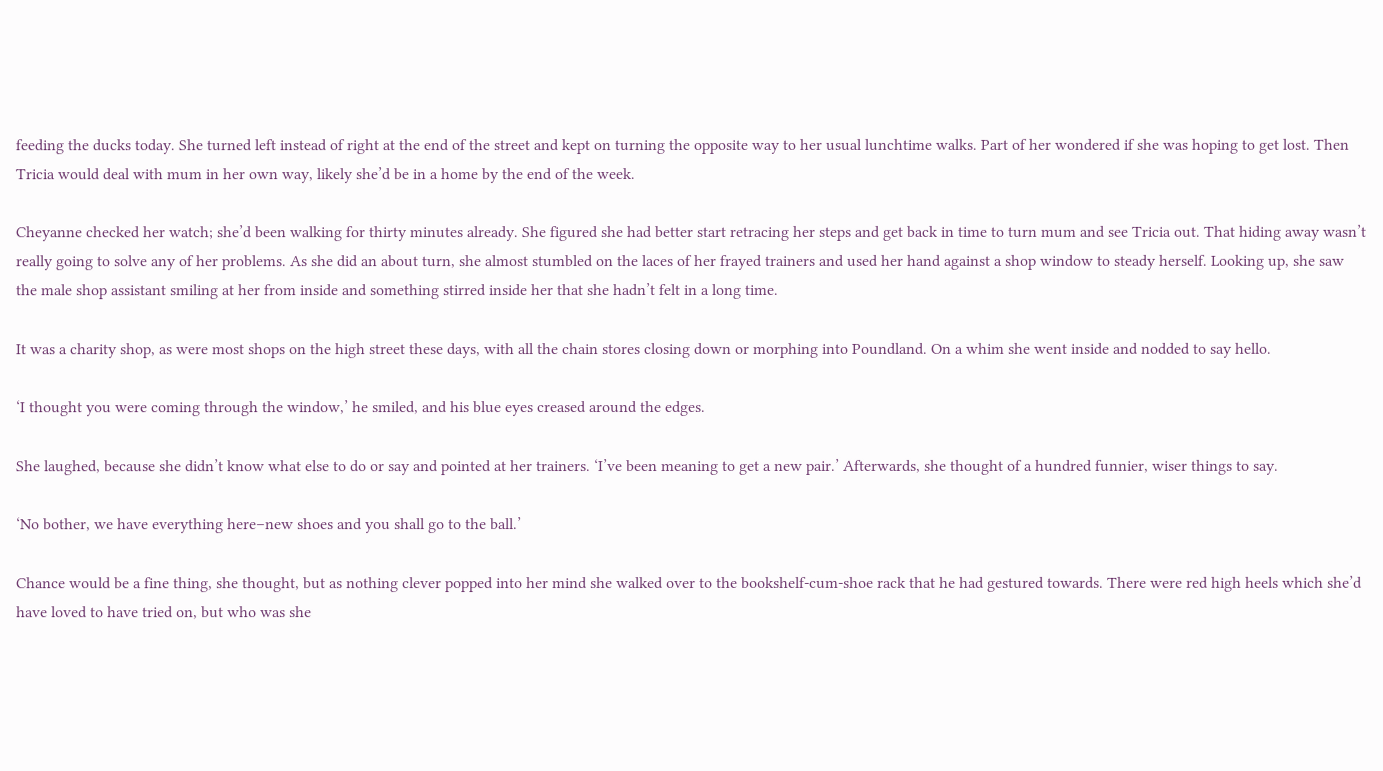feeding the ducks today. She turned left instead of right at the end of the street and kept on turning the opposite way to her usual lunchtime walks. Part of her wondered if she was hoping to get lost. Then Tricia would deal with mum in her own way, likely she’d be in a home by the end of the week.

Cheyanne checked her watch; she’d been walking for thirty minutes already. She figured she had better start retracing her steps and get back in time to turn mum and see Tricia out. That hiding away wasn’t really going to solve any of her problems. As she did an about turn, she almost stumbled on the laces of her frayed trainers and used her hand against a shop window to steady herself. Looking up, she saw the male shop assistant smiling at her from inside and something stirred inside her that she hadn’t felt in a long time.

It was a charity shop, as were most shops on the high street these days, with all the chain stores closing down or morphing into Poundland. On a whim she went inside and nodded to say hello.

‘I thought you were coming through the window,’ he smiled, and his blue eyes creased around the edges.

She laughed, because she didn’t know what else to do or say and pointed at her trainers. ‘I’ve been meaning to get a new pair.’ Afterwards, she thought of a hundred funnier, wiser things to say.

‘No bother, we have everything here–new shoes and you shall go to the ball.’

Chance would be a fine thing, she thought, but as nothing clever popped into her mind she walked over to the bookshelf-cum-shoe rack that he had gestured towards. There were red high heels which she’d have loved to have tried on, but who was she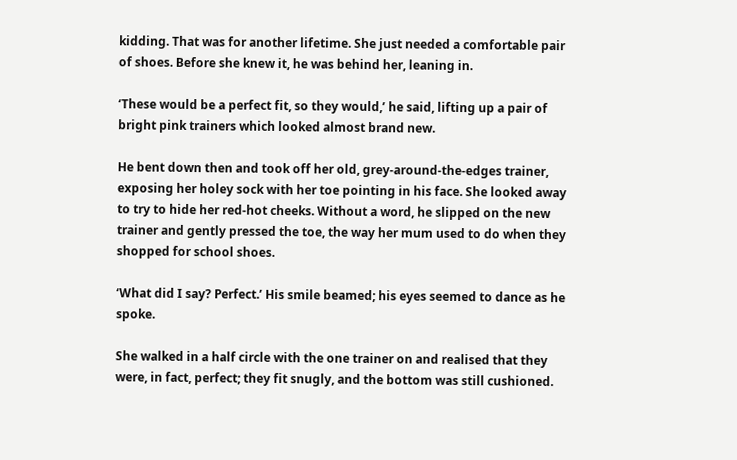kidding. That was for another lifetime. She just needed a comfortable pair of shoes. Before she knew it, he was behind her, leaning in.

‘These would be a perfect fit, so they would,’ he said, lifting up a pair of bright pink trainers which looked almost brand new.

He bent down then and took off her old, grey-around-the-edges trainer, exposing her holey sock with her toe pointing in his face. She looked away to try to hide her red-hot cheeks. Without a word, he slipped on the new trainer and gently pressed the toe, the way her mum used to do when they shopped for school shoes.

‘What did I say? Perfect.’ His smile beamed; his eyes seemed to dance as he spoke.

She walked in a half circle with the one trainer on and realised that they were, in fact, perfect; they fit snugly, and the bottom was still cushioned.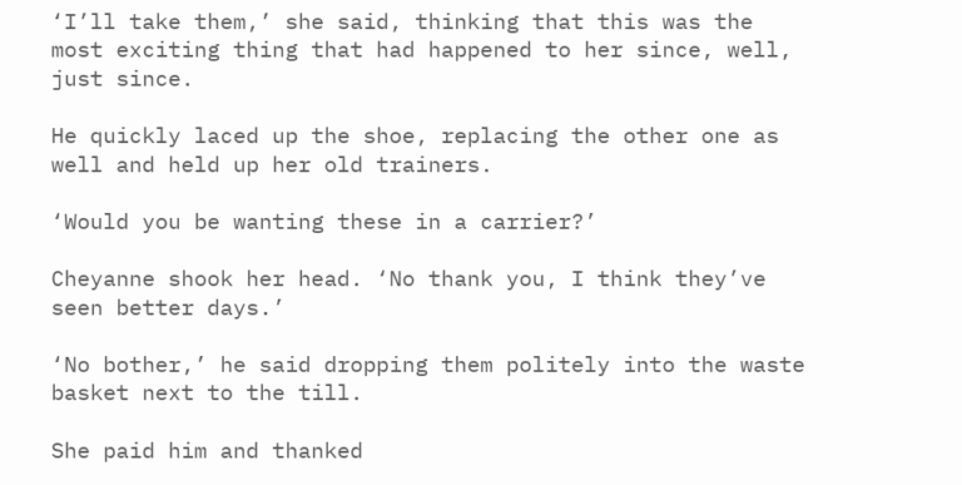‘I’ll take them,’ she said, thinking that this was the most exciting thing that had happened to her since, well, just since.

He quickly laced up the shoe, replacing the other one as well and held up her old trainers.

‘Would you be wanting these in a carrier?’

Cheyanne shook her head. ‘No thank you, I think they’ve seen better days.’

‘No bother,’ he said dropping them politely into the waste basket next to the till.

She paid him and thanked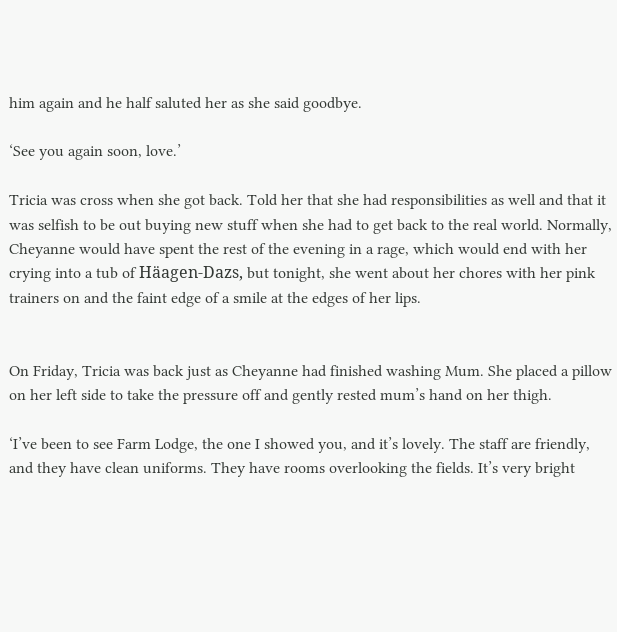him again and he half saluted her as she said goodbye.

‘See you again soon, love.’

Tricia was cross when she got back. Told her that she had responsibilities as well and that it was selfish to be out buying new stuff when she had to get back to the real world. Normally, Cheyanne would have spent the rest of the evening in a rage, which would end with her crying into a tub of Häagen-Dazs, but tonight, she went about her chores with her pink trainers on and the faint edge of a smile at the edges of her lips.


On Friday, Tricia was back just as Cheyanne had finished washing Mum. She placed a pillow on her left side to take the pressure off and gently rested mum’s hand on her thigh.

‘I’ve been to see Farm Lodge, the one I showed you, and it’s lovely. The staff are friendly, and they have clean uniforms. They have rooms overlooking the fields. It’s very bright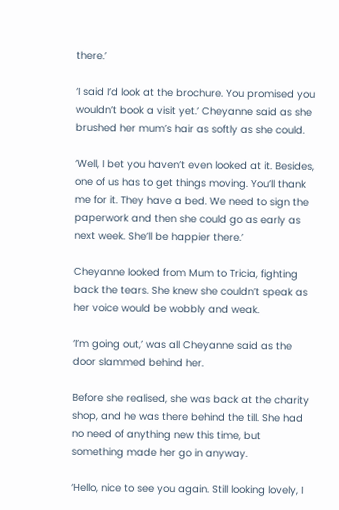there.’

‘I said I’d look at the brochure. You promised you wouldn’t book a visit yet.’ Cheyanne said as she brushed her mum’s hair as softly as she could.

‘Well, I bet you haven’t even looked at it. Besides, one of us has to get things moving. You’ll thank me for it. They have a bed. We need to sign the paperwork and then she could go as early as next week. She’ll be happier there.’

Cheyanne looked from Mum to Tricia, fighting back the tears. She knew she couldn’t speak as her voice would be wobbly and weak.

‘I’m going out,’ was all Cheyanne said as the door slammed behind her.

Before she realised, she was back at the charity shop, and he was there behind the till. She had no need of anything new this time, but something made her go in anyway.

‘Hello, nice to see you again. Still looking lovely, I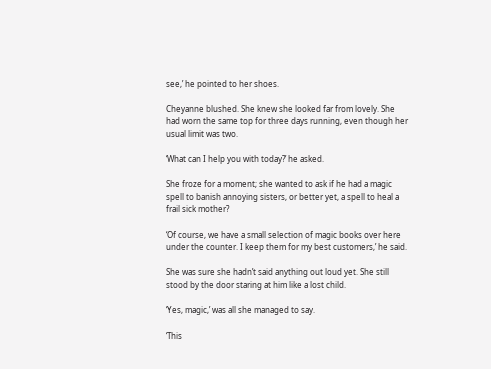see,’ he pointed to her shoes.

Cheyanne blushed. She knew she looked far from lovely. She had worn the same top for three days running, even though her usual limit was two.

‘What can I help you with today?’ he asked.

She froze for a moment; she wanted to ask if he had a magic spell to banish annoying sisters, or better yet, a spell to heal a frail sick mother?

‘Of course, we have a small selection of magic books over here under the counter. I keep them for my best customers,’ he said.

She was sure she hadn’t said anything out loud yet. She still stood by the door staring at him like a lost child.

‘Yes, magic,’ was all she managed to say.

‘This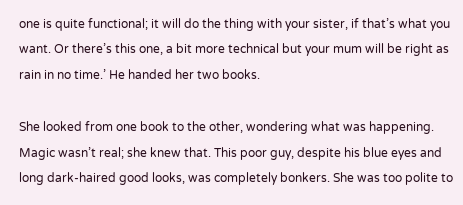one is quite functional; it will do the thing with your sister, if that’s what you want. Or there’s this one, a bit more technical but your mum will be right as rain in no time.’ He handed her two books.

She looked from one book to the other, wondering what was happening. Magic wasn’t real; she knew that. This poor guy, despite his blue eyes and long dark-haired good looks, was completely bonkers. She was too polite to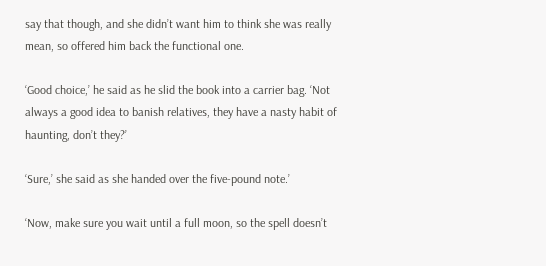say that though, and she didn’t want him to think she was really mean, so offered him back the functional one.

‘Good choice,’ he said as he slid the book into a carrier bag. ‘Not always a good idea to banish relatives, they have a nasty habit of haunting, don’t they?’

‘Sure,’ she said as she handed over the five-pound note.’

‘Now, make sure you wait until a full moon, so the spell doesn’t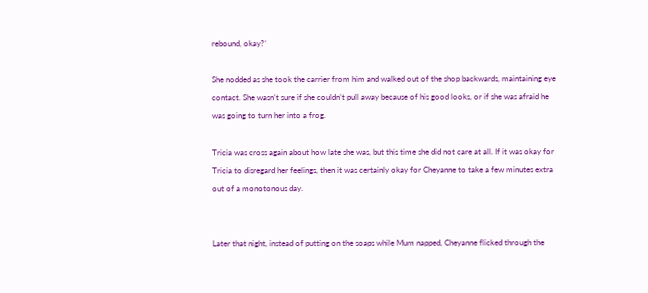rebound, okay?’

She nodded as she took the carrier from him and walked out of the shop backwards, maintaining eye contact. She wasn’t sure if she couldn’t pull away because of his good looks, or if she was afraid he was going to turn her into a frog.

Tricia was cross again about how late she was, but this time she did not care at all. If it was okay for Tricia to disregard her feelings, then it was certainly okay for Cheyanne to take a few minutes extra out of a monotonous day.


Later that night, instead of putting on the soaps while Mum napped, Cheyanne flicked through the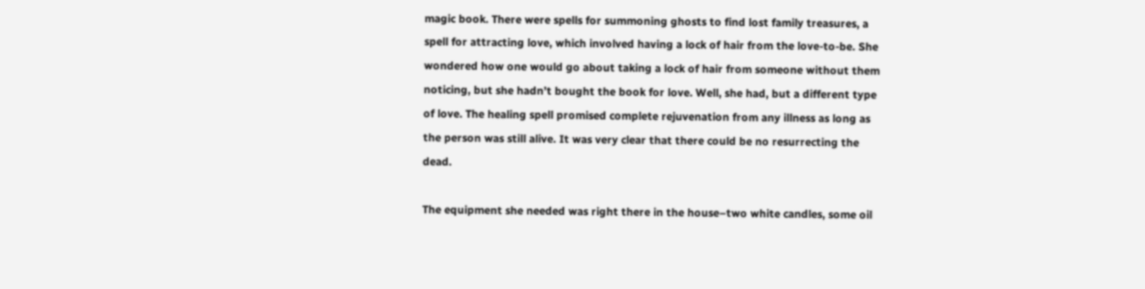magic book. There were spells for summoning ghosts to find lost family treasures, a spell for attracting love, which involved having a lock of hair from the love-to-be. She wondered how one would go about taking a lock of hair from someone without them noticing, but she hadn’t bought the book for love. Well, she had, but a different type of love. The healing spell promised complete rejuvenation from any illness as long as the person was still alive. It was very clear that there could be no resurrecting the dead.

The equipment she needed was right there in the house–two white candles, some oil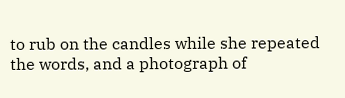to rub on the candles while she repeated the words, and a photograph of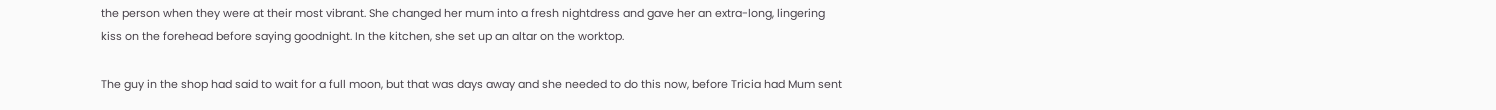the person when they were at their most vibrant. She changed her mum into a fresh nightdress and gave her an extra-long, lingering kiss on the forehead before saying goodnight. In the kitchen, she set up an altar on the worktop.

The guy in the shop had said to wait for a full moon, but that was days away and she needed to do this now, before Tricia had Mum sent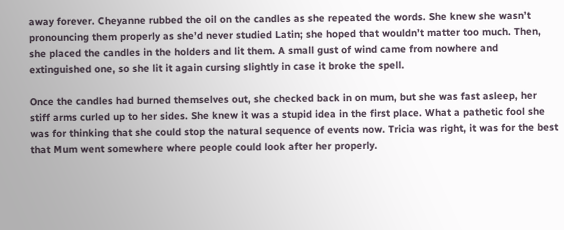away forever. Cheyanne rubbed the oil on the candles as she repeated the words. She knew she wasn’t pronouncing them properly as she’d never studied Latin; she hoped that wouldn’t matter too much. Then, she placed the candles in the holders and lit them. A small gust of wind came from nowhere and extinguished one, so she lit it again cursing slightly in case it broke the spell.

Once the candles had burned themselves out, she checked back in on mum, but she was fast asleep, her stiff arms curled up to her sides. She knew it was a stupid idea in the first place. What a pathetic fool she was for thinking that she could stop the natural sequence of events now. Tricia was right, it was for the best that Mum went somewhere where people could look after her properly.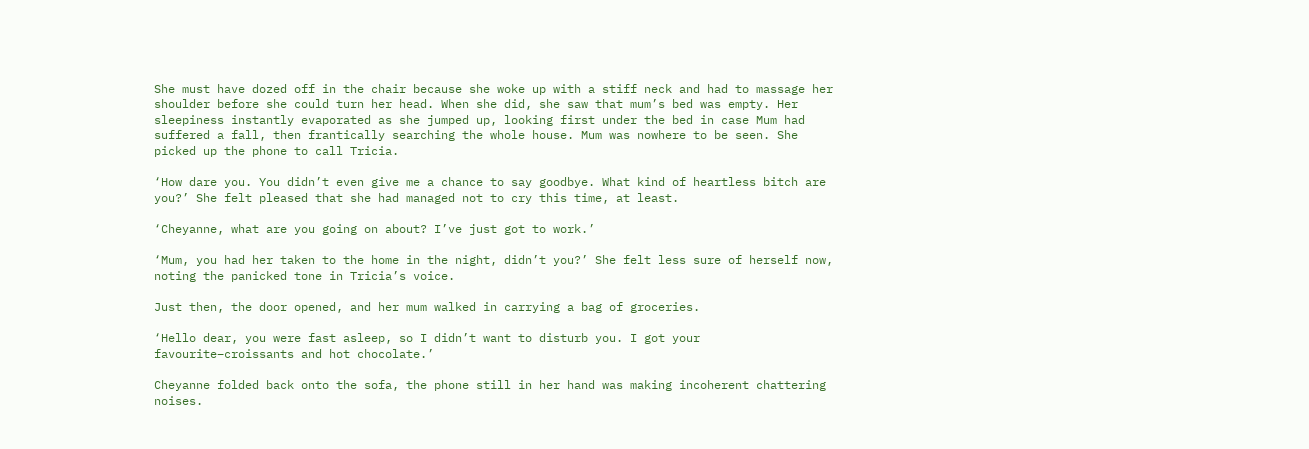She must have dozed off in the chair because she woke up with a stiff neck and had to massage her shoulder before she could turn her head. When she did, she saw that mum’s bed was empty. Her sleepiness instantly evaporated as she jumped up, looking first under the bed in case Mum had suffered a fall, then frantically searching the whole house. Mum was nowhere to be seen. She picked up the phone to call Tricia.

‘How dare you. You didn’t even give me a chance to say goodbye. What kind of heartless bitch are you?’ She felt pleased that she had managed not to cry this time, at least.

‘Cheyanne, what are you going on about? I’ve just got to work.’

‘Mum, you had her taken to the home in the night, didn’t you?’ She felt less sure of herself now, noting the panicked tone in Tricia’s voice.

Just then, the door opened, and her mum walked in carrying a bag of groceries.

‘Hello dear, you were fast asleep, so I didn’t want to disturb you. I got your favourite–croissants and hot chocolate.’

Cheyanne folded back onto the sofa, the phone still in her hand was making incoherent chattering noises.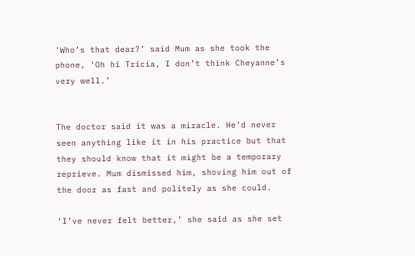‘Who’s that dear?’ said Mum as she took the phone, ‘Oh hi Tricia, I don’t think Cheyanne’s very well.’


The doctor said it was a miracle. He’d never seen anything like it in his practice but that they should know that it might be a temporary reprieve. Mum dismissed him, shoving him out of the door as fast and politely as she could.

‘I’ve never felt better,’ she said as she set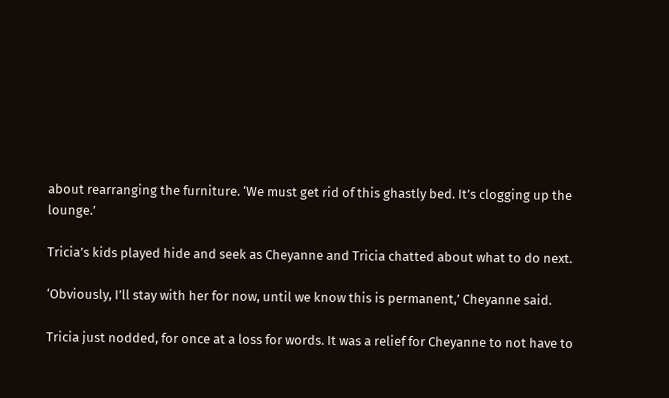about rearranging the furniture. ‘We must get rid of this ghastly bed. It’s clogging up the lounge.’

Tricia’s kids played hide and seek as Cheyanne and Tricia chatted about what to do next.

‘Obviously, I’ll stay with her for now, until we know this is permanent,’ Cheyanne said.

Tricia just nodded, for once at a loss for words. It was a relief for Cheyanne to not have to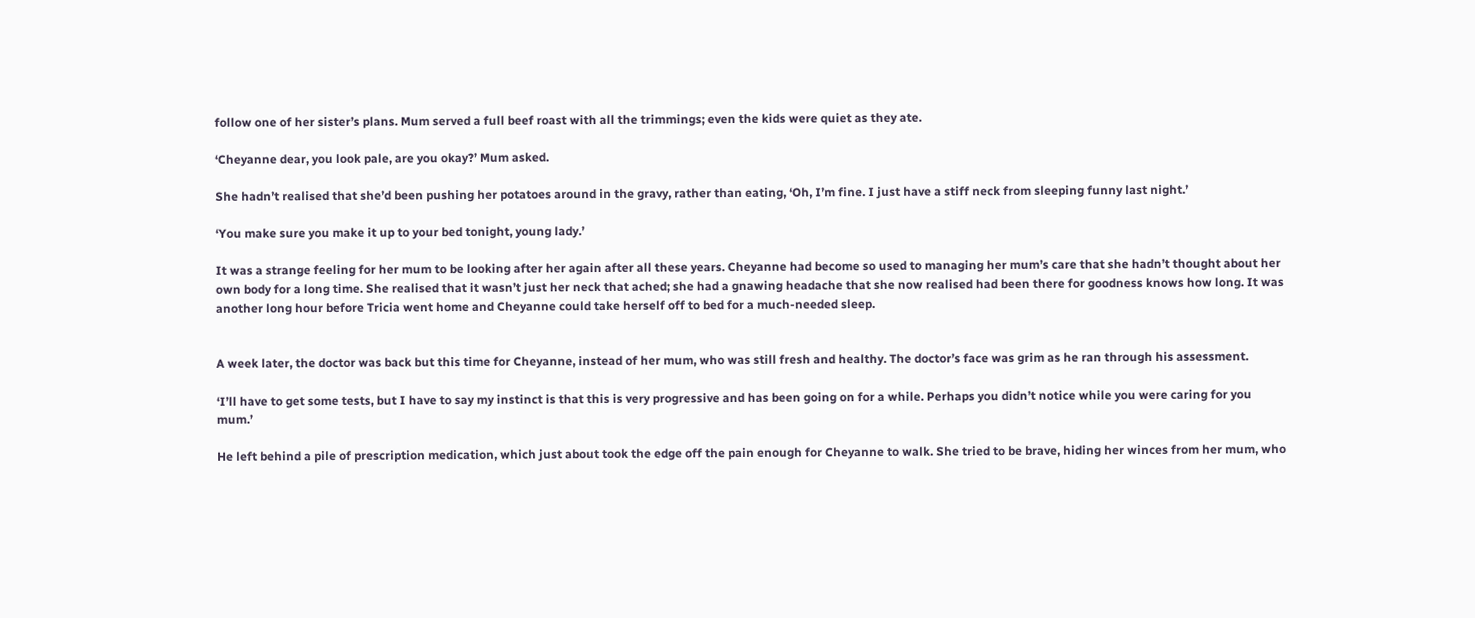follow one of her sister’s plans. Mum served a full beef roast with all the trimmings; even the kids were quiet as they ate.

‘Cheyanne dear, you look pale, are you okay?’ Mum asked.

She hadn’t realised that she’d been pushing her potatoes around in the gravy, rather than eating, ‘Oh, I’m fine. I just have a stiff neck from sleeping funny last night.’

‘You make sure you make it up to your bed tonight, young lady.’

It was a strange feeling for her mum to be looking after her again after all these years. Cheyanne had become so used to managing her mum’s care that she hadn’t thought about her own body for a long time. She realised that it wasn’t just her neck that ached; she had a gnawing headache that she now realised had been there for goodness knows how long. It was another long hour before Tricia went home and Cheyanne could take herself off to bed for a much-needed sleep.


A week later, the doctor was back but this time for Cheyanne, instead of her mum, who was still fresh and healthy. The doctor’s face was grim as he ran through his assessment.

‘I’ll have to get some tests, but I have to say my instinct is that this is very progressive and has been going on for a while. Perhaps you didn’t notice while you were caring for you mum.’

He left behind a pile of prescription medication, which just about took the edge off the pain enough for Cheyanne to walk. She tried to be brave, hiding her winces from her mum, who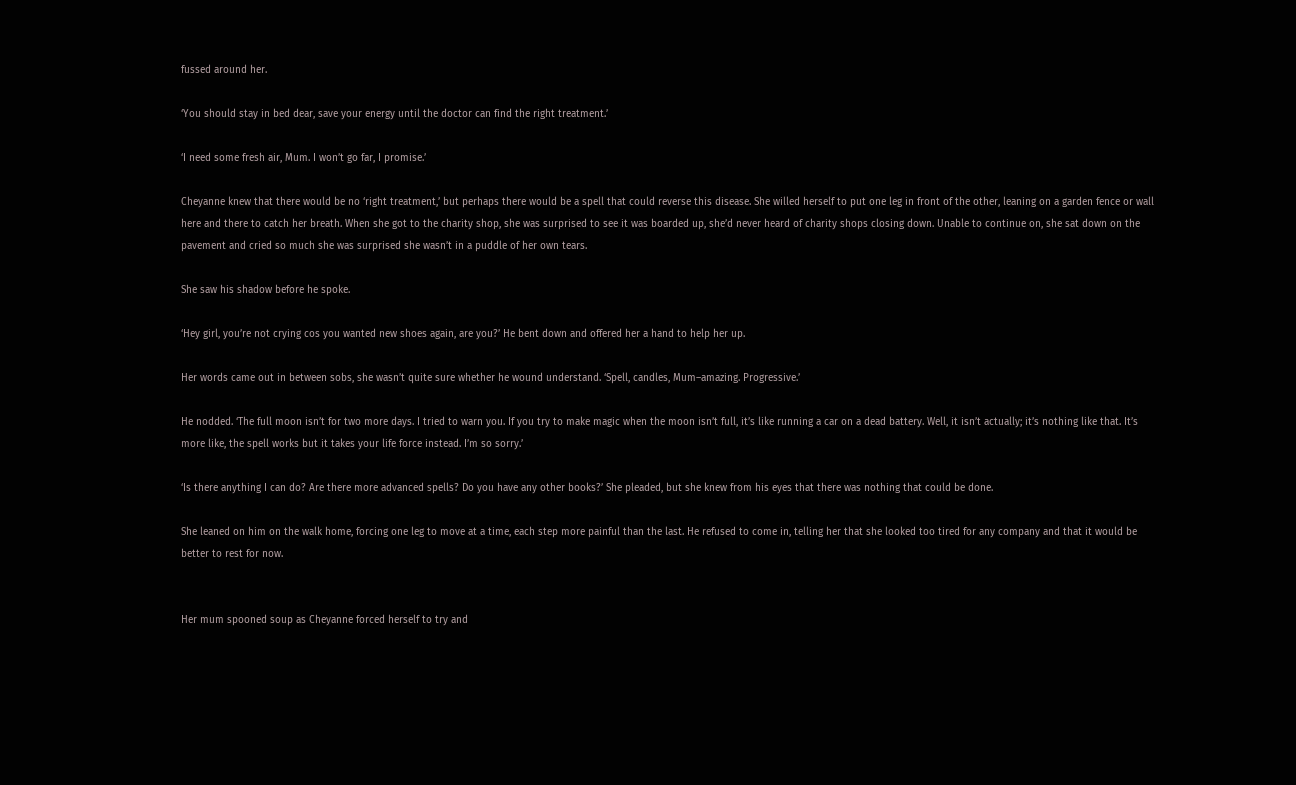fussed around her.

‘You should stay in bed dear, save your energy until the doctor can find the right treatment.’

‘I need some fresh air, Mum. I won’t go far, I promise.’

Cheyanne knew that there would be no ‘right treatment,’ but perhaps there would be a spell that could reverse this disease. She willed herself to put one leg in front of the other, leaning on a garden fence or wall here and there to catch her breath. When she got to the charity shop, she was surprised to see it was boarded up, she’d never heard of charity shops closing down. Unable to continue on, she sat down on the pavement and cried so much she was surprised she wasn’t in a puddle of her own tears.

She saw his shadow before he spoke.

‘Hey girl, you’re not crying cos you wanted new shoes again, are you?’ He bent down and offered her a hand to help her up.

Her words came out in between sobs, she wasn’t quite sure whether he wound understand. ‘Spell, candles, Mum–amazing. Progressive.’

He nodded. ‘The full moon isn’t for two more days. I tried to warn you. If you try to make magic when the moon isn’t full, it’s like running a car on a dead battery. Well, it isn’t actually; it’s nothing like that. It’s more like, the spell works but it takes your life force instead. I’m so sorry.’

‘Is there anything I can do? Are there more advanced spells? Do you have any other books?’ She pleaded, but she knew from his eyes that there was nothing that could be done.

She leaned on him on the walk home, forcing one leg to move at a time, each step more painful than the last. He refused to come in, telling her that she looked too tired for any company and that it would be better to rest for now.


Her mum spooned soup as Cheyanne forced herself to try and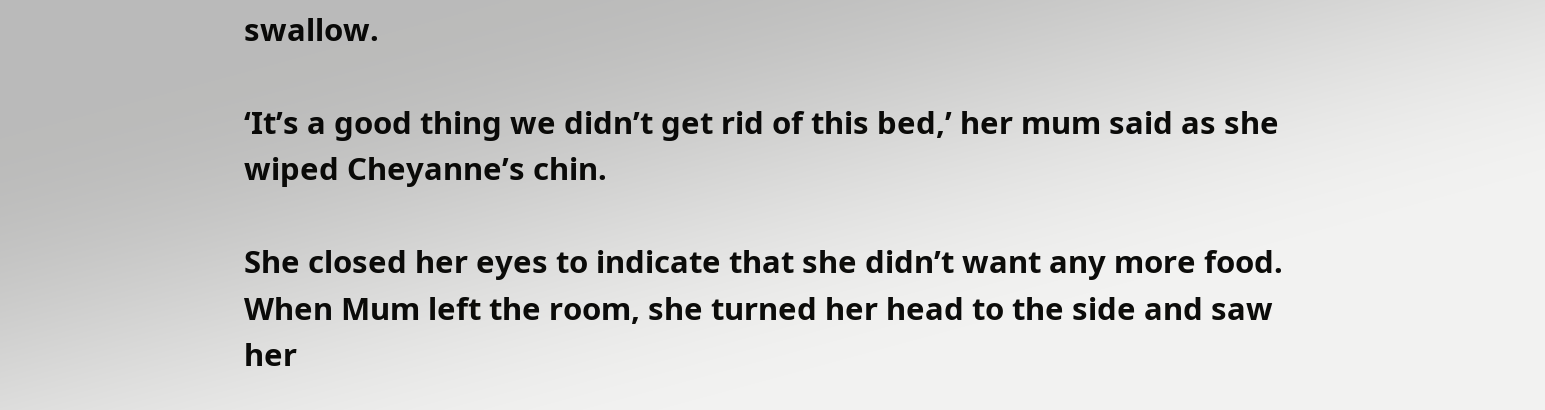swallow.

‘It’s a good thing we didn’t get rid of this bed,’ her mum said as she wiped Cheyanne’s chin.

She closed her eyes to indicate that she didn’t want any more food. When Mum left the room, she turned her head to the side and saw her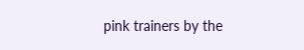pink trainers by the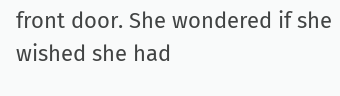front door. She wondered if she wished she had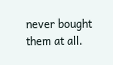never bought them at all.